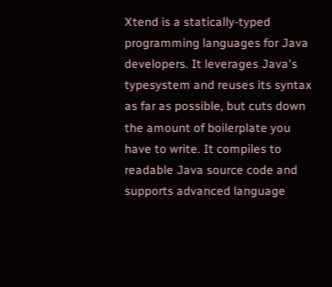Xtend is a statically-typed programming languages for Java developers. It leverages Java's typesystem and reuses its syntax as far as possible, but cuts down the amount of boilerplate you have to write. It compiles to readable Java source code and supports advanced language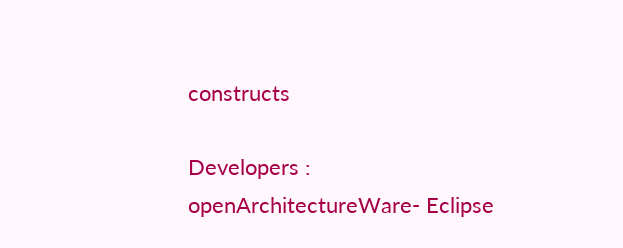constructs

Developers :
openArchitectureWare- Eclipse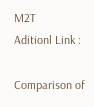M2T
Aditionl Link :

Comparison of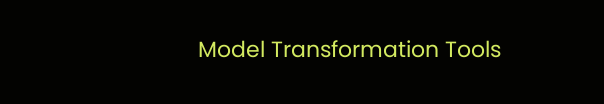Model Transformation Tools